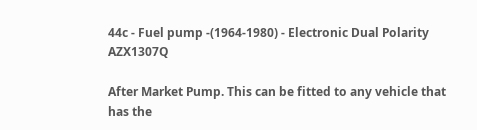44c - Fuel pump -(1964-1980) - Electronic Dual Polarity AZX1307Q

After Market Pump. This can be fitted to any vehicle that has the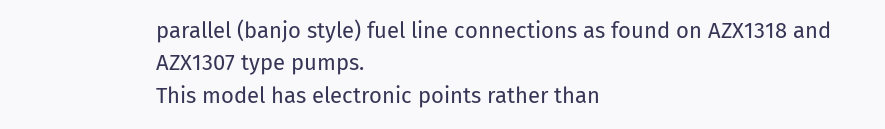parallel (banjo style) fuel line connections as found on AZX1318 and AZX1307 type pumps.
This model has electronic points rather than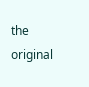the original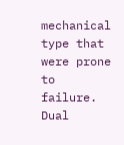mechanical type that were prone to failure.
Dual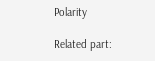Polarity

Related part: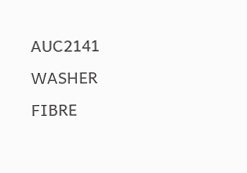AUC2141 WASHER FIBRE